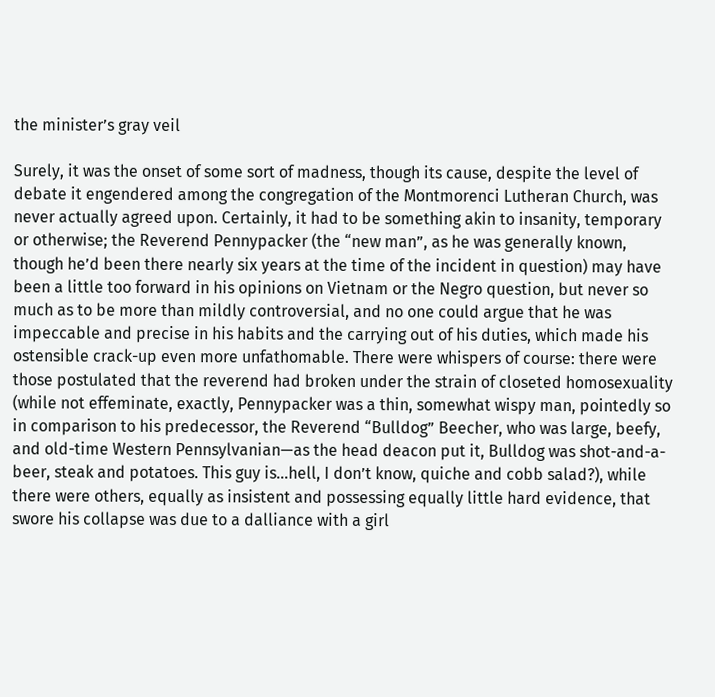the minister’s gray veil

Surely, it was the onset of some sort of madness, though its cause, despite the level of debate it engendered among the congregation of the Montmorenci Lutheran Church, was never actually agreed upon. Certainly, it had to be something akin to insanity, temporary or otherwise; the Reverend Pennypacker (the “new man”, as he was generally known, though he’d been there nearly six years at the time of the incident in question) may have been a little too forward in his opinions on Vietnam or the Negro question, but never so much as to be more than mildly controversial, and no one could argue that he was impeccable and precise in his habits and the carrying out of his duties, which made his ostensible crack-up even more unfathomable. There were whispers of course: there were those postulated that the reverend had broken under the strain of closeted homosexuality (while not effeminate, exactly, Pennypacker was a thin, somewhat wispy man, pointedly so in comparison to his predecessor, the Reverend “Bulldog” Beecher, who was large, beefy, and old-time Western Pennsylvanian—as the head deacon put it, Bulldog was shot-and-a-beer, steak and potatoes. This guy is…hell, I don’t know, quiche and cobb salad?), while there were others, equally as insistent and possessing equally little hard evidence, that swore his collapse was due to a dalliance with a girl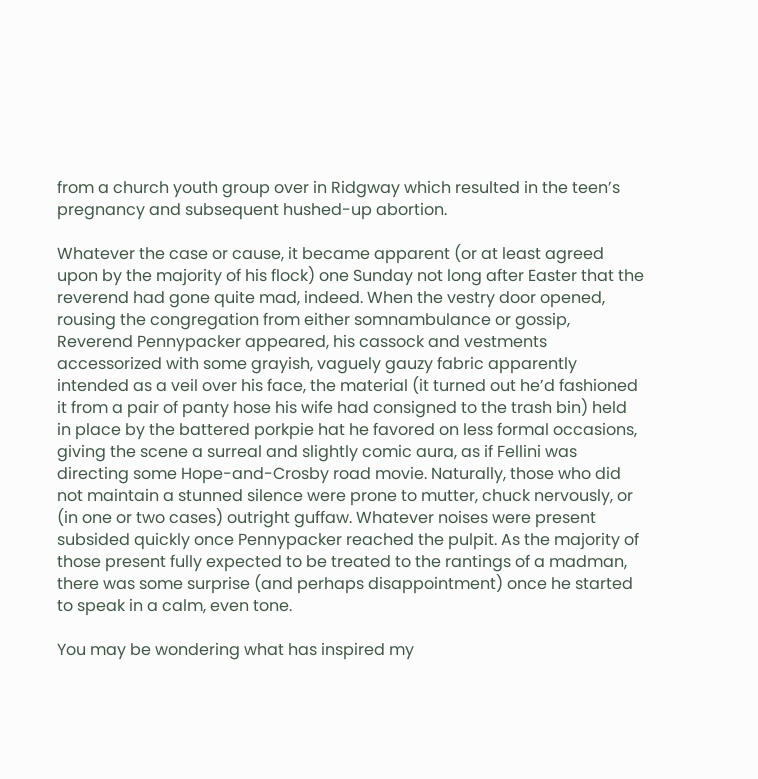from a church youth group over in Ridgway which resulted in the teen’s pregnancy and subsequent hushed-up abortion.

Whatever the case or cause, it became apparent (or at least agreed upon by the majority of his flock) one Sunday not long after Easter that the reverend had gone quite mad, indeed. When the vestry door opened, rousing the congregation from either somnambulance or gossip, Reverend Pennypacker appeared, his cassock and vestments accessorized with some grayish, vaguely gauzy fabric apparently intended as a veil over his face, the material (it turned out he’d fashioned it from a pair of panty hose his wife had consigned to the trash bin) held in place by the battered porkpie hat he favored on less formal occasions, giving the scene a surreal and slightly comic aura, as if Fellini was directing some Hope-and-Crosby road movie. Naturally, those who did not maintain a stunned silence were prone to mutter, chuck nervously, or (in one or two cases) outright guffaw. Whatever noises were present subsided quickly once Pennypacker reached the pulpit. As the majority of those present fully expected to be treated to the rantings of a madman, there was some surprise (and perhaps disappointment) once he started to speak in a calm, even tone.

You may be wondering what has inspired my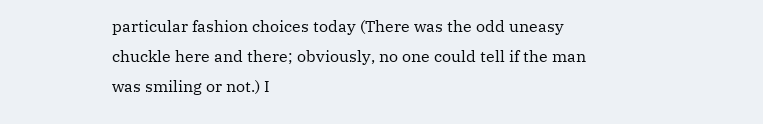particular fashion choices today (There was the odd uneasy chuckle here and there; obviously, no one could tell if the man was smiling or not.) I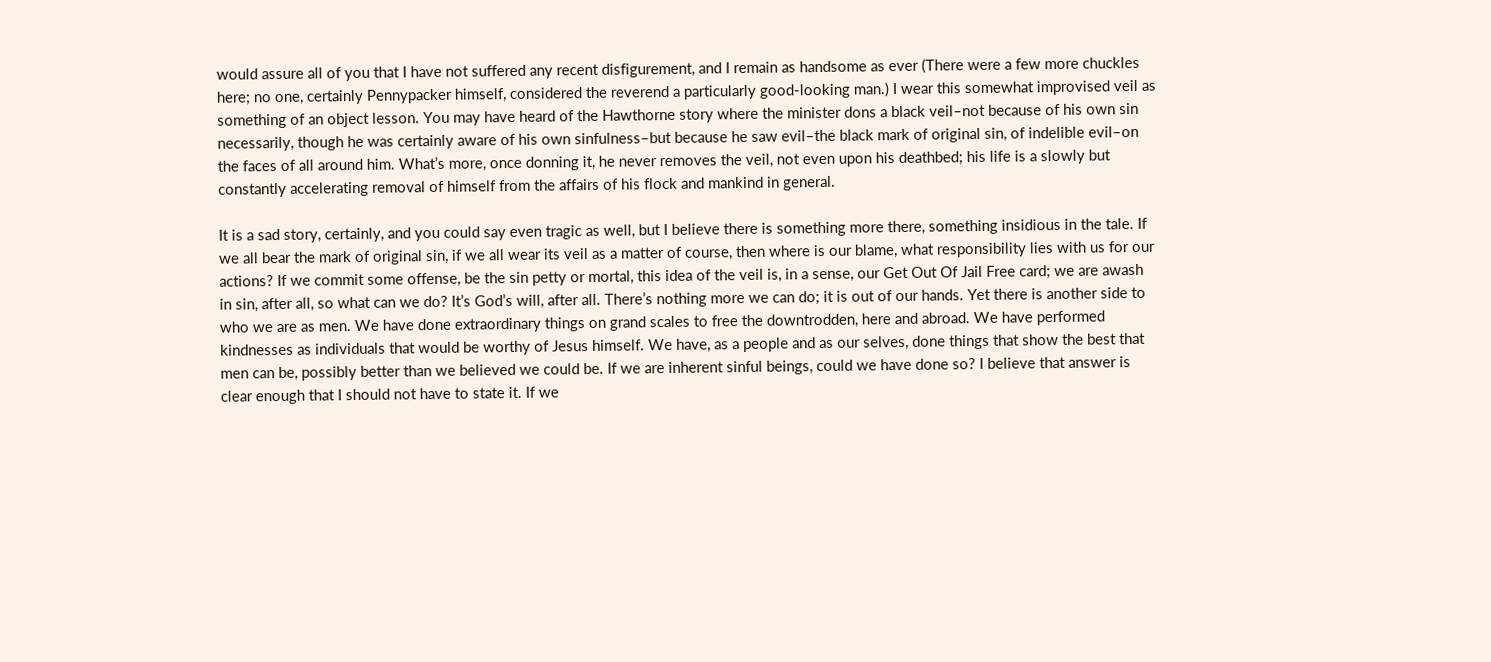would assure all of you that I have not suffered any recent disfigurement, and I remain as handsome as ever (There were a few more chuckles here; no one, certainly Pennypacker himself, considered the reverend a particularly good-looking man.) I wear this somewhat improvised veil as something of an object lesson. You may have heard of the Hawthorne story where the minister dons a black veil–not because of his own sin necessarily, though he was certainly aware of his own sinfulness–but because he saw evil–the black mark of original sin, of indelible evil–on the faces of all around him. What’s more, once donning it, he never removes the veil, not even upon his deathbed; his life is a slowly but constantly accelerating removal of himself from the affairs of his flock and mankind in general.

It is a sad story, certainly, and you could say even tragic as well, but I believe there is something more there, something insidious in the tale. If we all bear the mark of original sin, if we all wear its veil as a matter of course, then where is our blame, what responsibility lies with us for our actions? If we commit some offense, be the sin petty or mortal, this idea of the veil is, in a sense, our Get Out Of Jail Free card; we are awash in sin, after all, so what can we do? It’s God’s will, after all. There’s nothing more we can do; it is out of our hands. Yet there is another side to who we are as men. We have done extraordinary things on grand scales to free the downtrodden, here and abroad. We have performed kindnesses as individuals that would be worthy of Jesus himself. We have, as a people and as our selves, done things that show the best that men can be, possibly better than we believed we could be. If we are inherent sinful beings, could we have done so? I believe that answer is clear enough that I should not have to state it. If we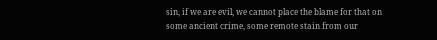sin, if we are evil, we cannot place the blame for that on some ancient crime, some remote stain from our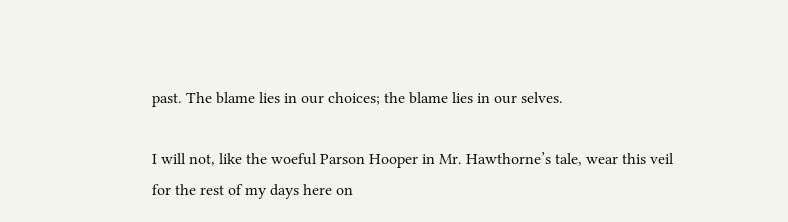past. The blame lies in our choices; the blame lies in our selves.

I will not, like the woeful Parson Hooper in Mr. Hawthorne’s tale, wear this veil for the rest of my days here on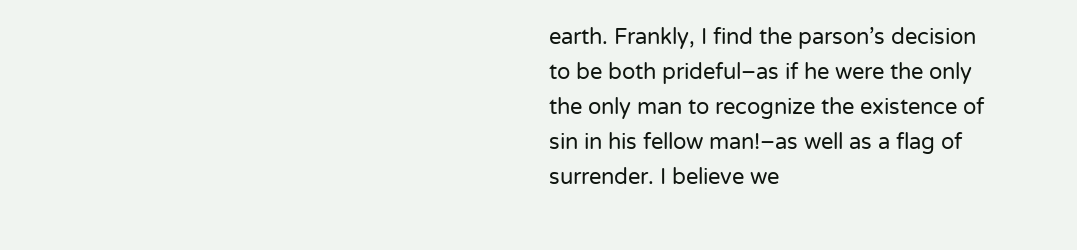earth. Frankly, I find the parson’s decision to be both prideful–as if he were the only the only man to recognize the existence of sin in his fellow man!–as well as a flag of surrender. I believe we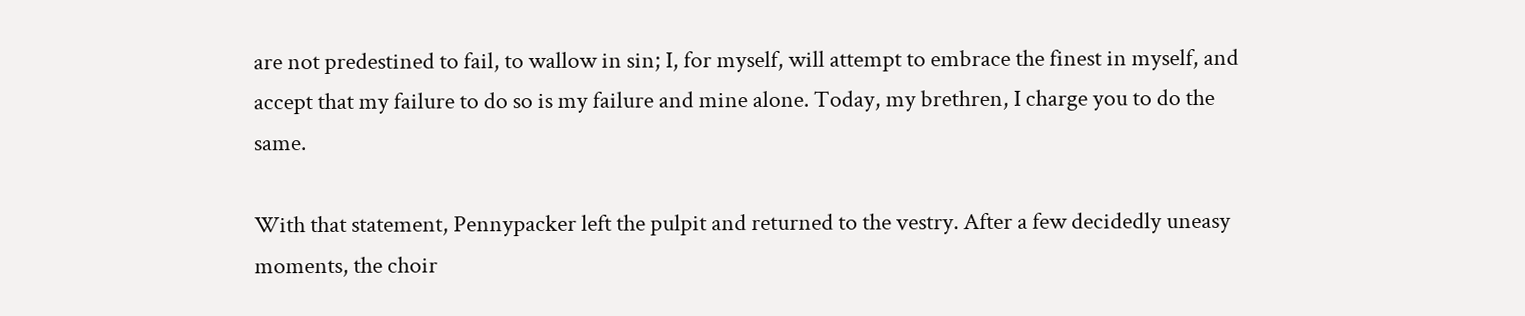are not predestined to fail, to wallow in sin; I, for myself, will attempt to embrace the finest in myself, and accept that my failure to do so is my failure and mine alone. Today, my brethren, I charge you to do the same.

With that statement, Pennypacker left the pulpit and returned to the vestry. After a few decidedly uneasy moments, the choir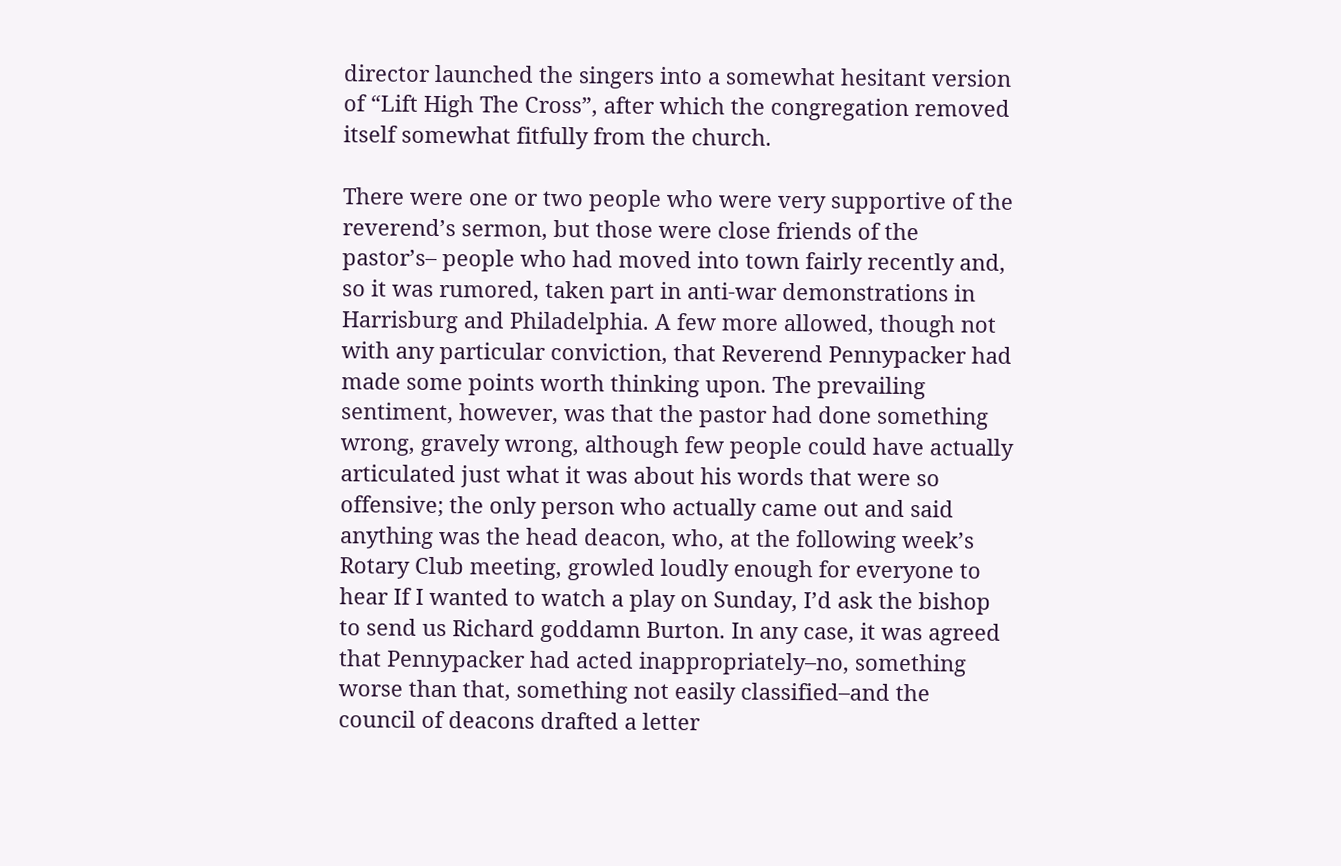director launched the singers into a somewhat hesitant version of “Lift High The Cross”, after which the congregation removed itself somewhat fitfully from the church.

There were one or two people who were very supportive of the reverend’s sermon, but those were close friends of the pastor’s– people who had moved into town fairly recently and, so it was rumored, taken part in anti-war demonstrations in Harrisburg and Philadelphia. A few more allowed, though not with any particular conviction, that Reverend Pennypacker had made some points worth thinking upon. The prevailing sentiment, however, was that the pastor had done something wrong, gravely wrong, although few people could have actually articulated just what it was about his words that were so offensive; the only person who actually came out and said anything was the head deacon, who, at the following week’s Rotary Club meeting, growled loudly enough for everyone to hear If I wanted to watch a play on Sunday, I’d ask the bishop to send us Richard goddamn Burton. In any case, it was agreed that Pennypacker had acted inappropriately–no, something worse than that, something not easily classified–and the council of deacons drafted a letter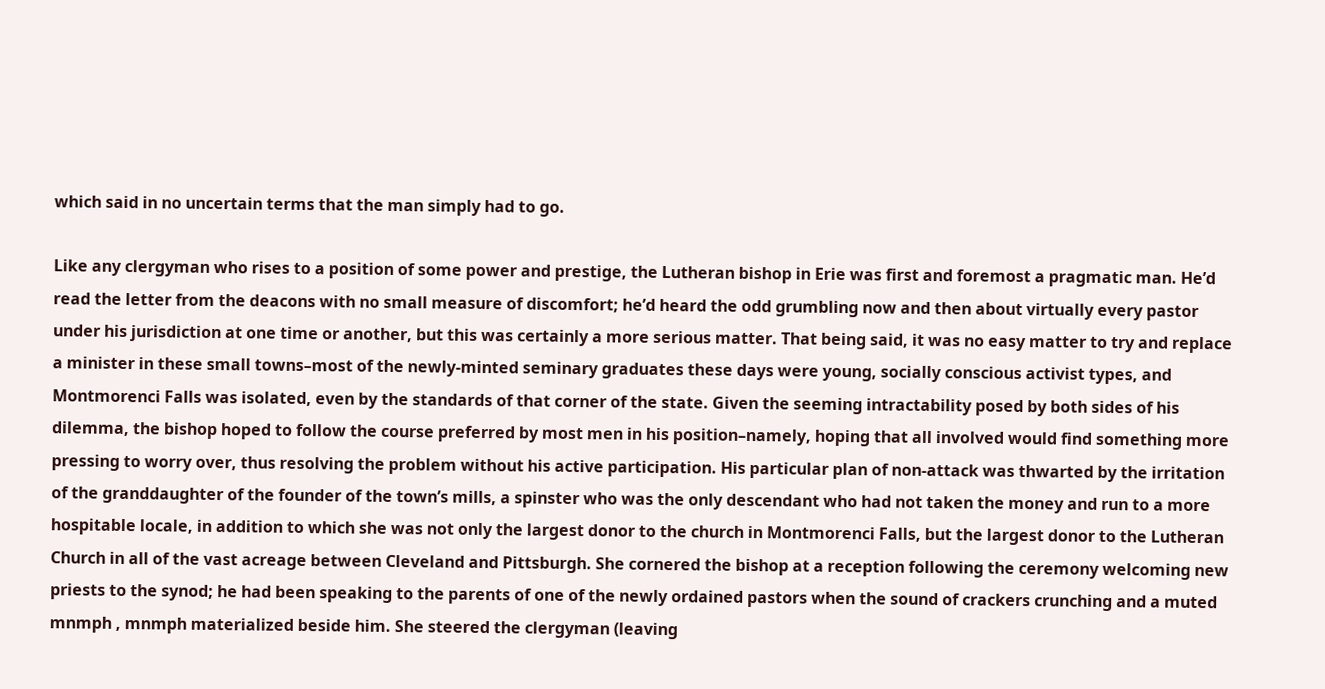which said in no uncertain terms that the man simply had to go.

Like any clergyman who rises to a position of some power and prestige, the Lutheran bishop in Erie was first and foremost a pragmatic man. He’d read the letter from the deacons with no small measure of discomfort; he’d heard the odd grumbling now and then about virtually every pastor under his jurisdiction at one time or another, but this was certainly a more serious matter. That being said, it was no easy matter to try and replace a minister in these small towns–most of the newly-minted seminary graduates these days were young, socially conscious activist types, and Montmorenci Falls was isolated, even by the standards of that corner of the state. Given the seeming intractability posed by both sides of his dilemma, the bishop hoped to follow the course preferred by most men in his position–namely, hoping that all involved would find something more pressing to worry over, thus resolving the problem without his active participation. His particular plan of non-attack was thwarted by the irritation of the granddaughter of the founder of the town’s mills, a spinster who was the only descendant who had not taken the money and run to a more hospitable locale, in addition to which she was not only the largest donor to the church in Montmorenci Falls, but the largest donor to the Lutheran Church in all of the vast acreage between Cleveland and Pittsburgh. She cornered the bishop at a reception following the ceremony welcoming new priests to the synod; he had been speaking to the parents of one of the newly ordained pastors when the sound of crackers crunching and a muted mnmph , mnmph materialized beside him. She steered the clergyman (leaving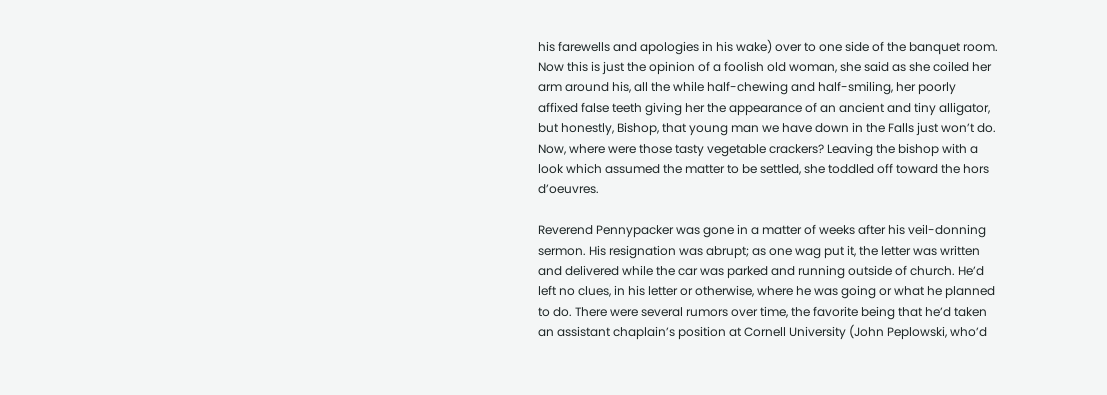his farewells and apologies in his wake) over to one side of the banquet room. Now this is just the opinion of a foolish old woman, she said as she coiled her arm around his, all the while half-chewing and half-smiling, her poorly affixed false teeth giving her the appearance of an ancient and tiny alligator, but honestly, Bishop, that young man we have down in the Falls just won’t do. Now, where were those tasty vegetable crackers? Leaving the bishop with a look which assumed the matter to be settled, she toddled off toward the hors d’oeuvres.

Reverend Pennypacker was gone in a matter of weeks after his veil-donning sermon. His resignation was abrupt; as one wag put it, the letter was written and delivered while the car was parked and running outside of church. He’d left no clues, in his letter or otherwise, where he was going or what he planned to do. There were several rumors over time, the favorite being that he’d taken an assistant chaplain’s position at Cornell University (John Peplowski, who’d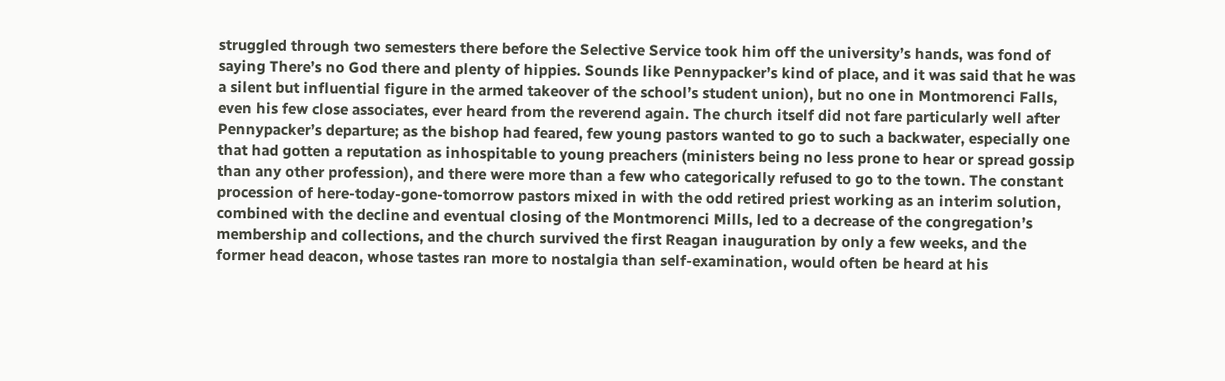struggled through two semesters there before the Selective Service took him off the university’s hands, was fond of saying There’s no God there and plenty of hippies. Sounds like Pennypacker’s kind of place, and it was said that he was a silent but influential figure in the armed takeover of the school’s student union), but no one in Montmorenci Falls, even his few close associates, ever heard from the reverend again. The church itself did not fare particularly well after Pennypacker’s departure; as the bishop had feared, few young pastors wanted to go to such a backwater, especially one that had gotten a reputation as inhospitable to young preachers (ministers being no less prone to hear or spread gossip than any other profession), and there were more than a few who categorically refused to go to the town. The constant procession of here-today-gone-tomorrow pastors mixed in with the odd retired priest working as an interim solution, combined with the decline and eventual closing of the Montmorenci Mills, led to a decrease of the congregation’s membership and collections, and the church survived the first Reagan inauguration by only a few weeks, and the former head deacon, whose tastes ran more to nostalgia than self-examination, would often be heard at his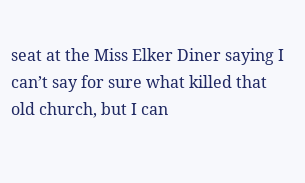seat at the Miss Elker Diner saying I can’t say for sure what killed that old church, but I can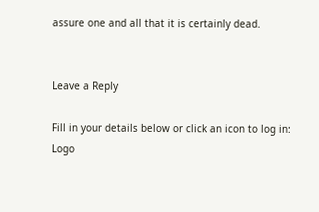assure one and all that it is certainly dead.


Leave a Reply

Fill in your details below or click an icon to log in: Logo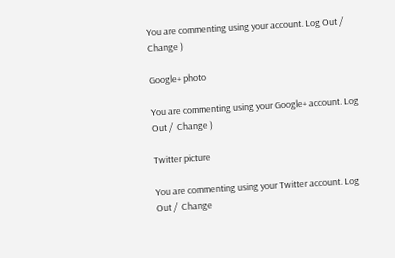You are commenting using your account. Log Out /  Change )

Google+ photo

You are commenting using your Google+ account. Log Out /  Change )

Twitter picture

You are commenting using your Twitter account. Log Out /  Change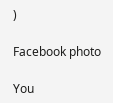)

Facebook photo

You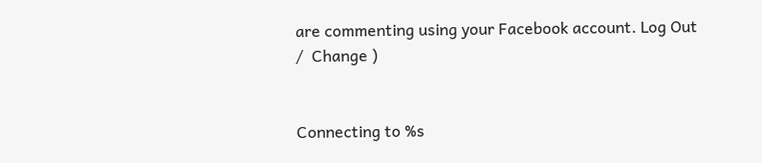are commenting using your Facebook account. Log Out /  Change )


Connecting to %s